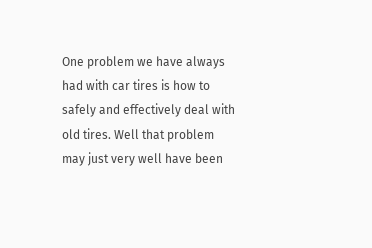One problem we have always had with car tires is how to safely and effectively deal with old tires. Well that problem may just very well have been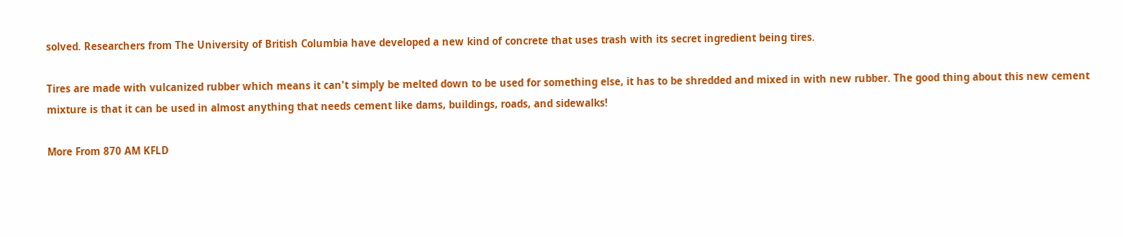solved. Researchers from The University of British Columbia have developed a new kind of concrete that uses trash with its secret ingredient being tires.

Tires are made with vulcanized rubber which means it can't simply be melted down to be used for something else, it has to be shredded and mixed in with new rubber. The good thing about this new cement mixture is that it can be used in almost anything that needs cement like dams, buildings, roads, and sidewalks!

More From 870 AM KFLD